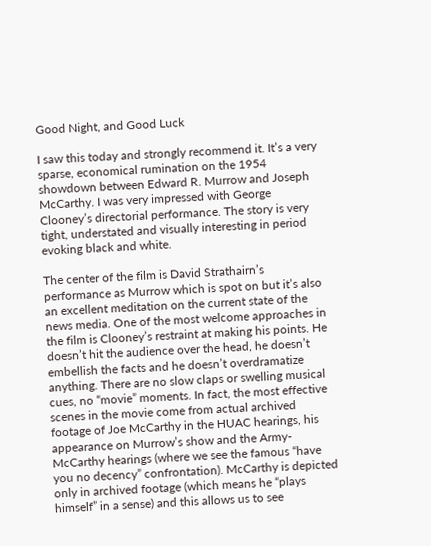Good Night, and Good Luck

I saw this today and strongly recommend it. It’s a very sparse, economical rumination on the 1954 showdown between Edward R. Murrow and Joseph McCarthy. I was very impressed with George Clooney’s directorial performance. The story is very tight, understated and visually interesting in period evoking black and white.

The center of the film is David Strathairn’s performance as Murrow which is spot on but it’s also an excellent meditation on the current state of the news media. One of the most welcome approaches in the film is Clooney’s restraint at making his points. He doesn’t hit the audience over the head, he doesn’t embellish the facts and he doesn’t overdramatize anything. There are no slow claps or swelling musical cues, no “movie” moments. In fact, the most effective scenes in the movie come from actual archived footage of Joe McCarthy in the HUAC hearings, his appearance on Murrow’s show and the Army-McCarthy hearings (where we see the famous “have you no decency” confrontation). McCarthy is depicted only in archived footage (which means he “plays himself” in a sense) and this allows us to see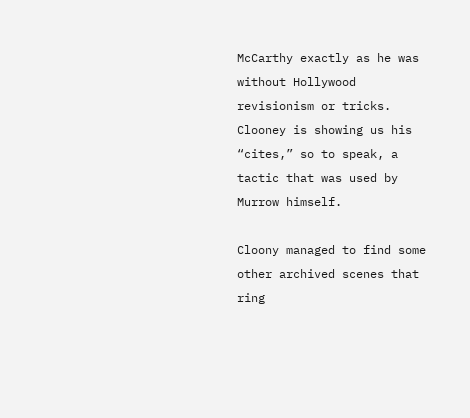McCarthy exactly as he was without Hollywood revisionism or tricks. Clooney is showing us his “cites,” so to speak, a tactic that was used by Murrow himself.

Cloony managed to find some other archived scenes that ring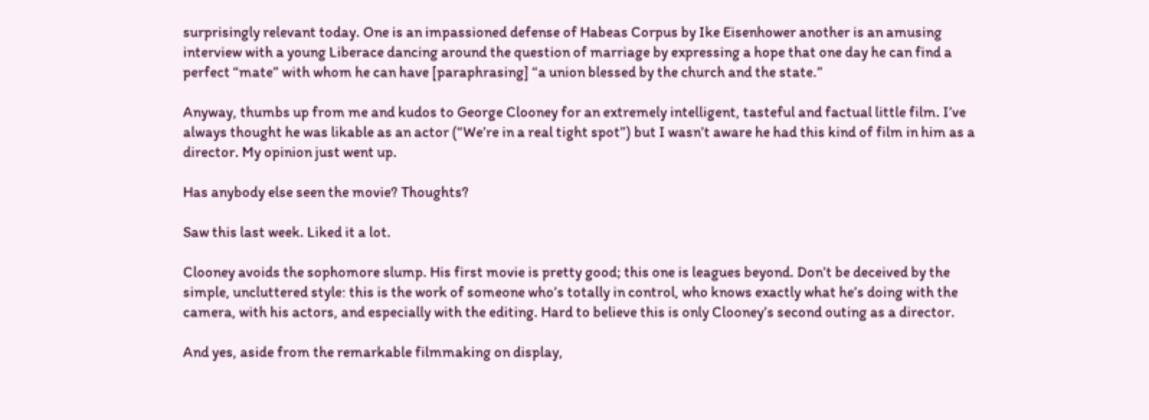surprisingly relevant today. One is an impassioned defense of Habeas Corpus by Ike Eisenhower another is an amusing interview with a young Liberace dancing around the question of marriage by expressing a hope that one day he can find a perfect “mate” with whom he can have [paraphrasing] “a union blessed by the church and the state.”

Anyway, thumbs up from me and kudos to George Clooney for an extremely intelligent, tasteful and factual little film. I’ve always thought he was likable as an actor (“We’re in a real tight spot”) but I wasn’t aware he had this kind of film in him as a director. My opinion just went up.

Has anybody else seen the movie? Thoughts?

Saw this last week. Liked it a lot.

Clooney avoids the sophomore slump. His first movie is pretty good; this one is leagues beyond. Don’t be deceived by the simple, uncluttered style: this is the work of someone who’s totally in control, who knows exactly what he’s doing with the camera, with his actors, and especially with the editing. Hard to believe this is only Clooney’s second outing as a director.

And yes, aside from the remarkable filmmaking on display,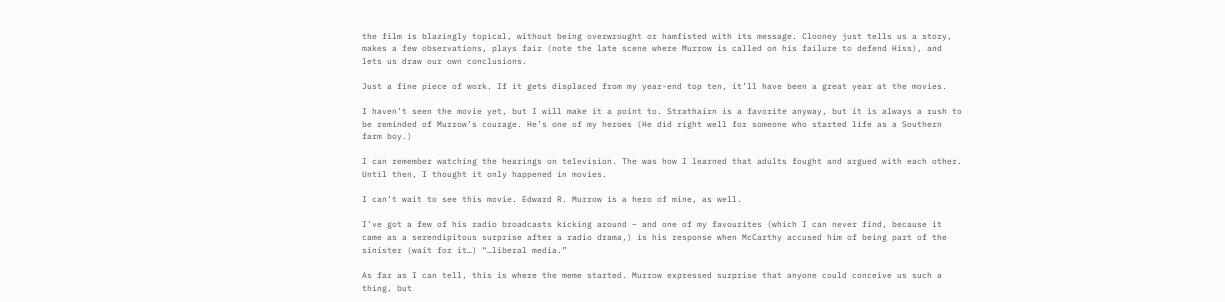the film is blazingly topical, without being overwrought or hamfisted with its message. Clooney just tells us a story, makes a few observations, plays fair (note the late scene where Murrow is called on his failure to defend Hiss), and lets us draw our own conclusions.

Just a fine piece of work. If it gets displaced from my year-end top ten, it’ll have been a great year at the movies.

I haven’t seen the movie yet, but I will make it a point to. Strathairn is a favorite anyway, but it is always a rush to be reminded of Murrow’s courage. He’s one of my heroes (He did right well for someone who started life as a Southern farm boy.)

I can remember watching the hearings on television. The was how I learned that adults fought and argued with each other. Until then, I thought it only happened in movies.

I can’t wait to see this movie. Edward R. Murrow is a hero of mine, as well.

I’ve got a few of his radio broadcasts kicking around – and one of my favourites (which I can never find, because it came as a serendipitous surprise after a radio drama,) is his response when McCarthy accused him of being part of the sinister (wait for it…) “…liberal media.”

As far as I can tell, this is where the meme started. Murrow expressed surprise that anyone could conceive us such a thing, but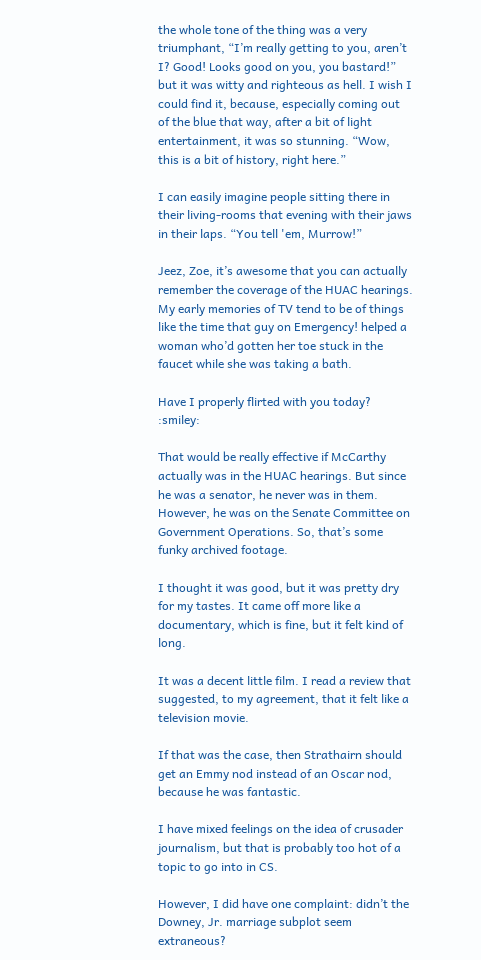the whole tone of the thing was a very triumphant, “I’m really getting to you, aren’t I? Good! Looks good on you, you bastard!” but it was witty and righteous as hell. I wish I could find it, because, especially coming out of the blue that way, after a bit of light entertainment, it was so stunning. “Wow, this is a bit of history, right here.”

I can easily imagine people sitting there in their living-rooms that evening with their jaws in their laps. “You tell 'em, Murrow!”

Jeez, Zoe, it’s awesome that you can actually remember the coverage of the HUAC hearings. My early memories of TV tend to be of things like the time that guy on Emergency! helped a woman who’d gotten her toe stuck in the faucet while she was taking a bath.

Have I properly flirted with you today? :smiley:

That would be really effective if McCarthy actually was in the HUAC hearings. But since he was a senator, he never was in them. However, he was on the Senate Committee on Government Operations. So, that’s some funky archived footage.

I thought it was good, but it was pretty dry for my tastes. It came off more like a documentary, which is fine, but it felt kind of long.

It was a decent little film. I read a review that suggested, to my agreement, that it felt like a television movie.

If that was the case, then Strathairn should get an Emmy nod instead of an Oscar nod, because he was fantastic.

I have mixed feelings on the idea of crusader journalism, but that is probably too hot of a topic to go into in CS.

However, I did have one complaint: didn’t the Downey, Jr. marriage subplot seem extraneous?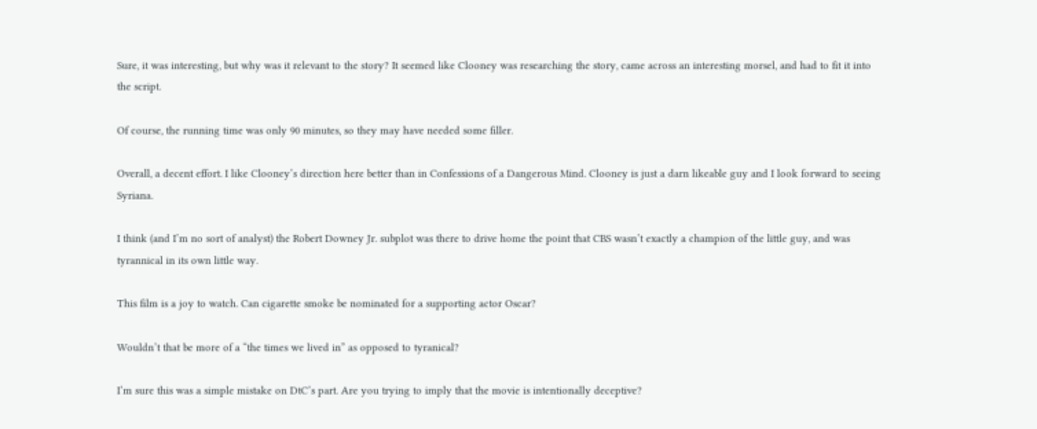Sure, it was interesting, but why was it relevant to the story? It seemed like Clooney was researching the story, came across an interesting morsel, and had to fit it into the script.

Of course, the running time was only 90 minutes, so they may have needed some filler.

Overall, a decent effort. I like Clooney’s direction here better than in Confessions of a Dangerous Mind. Clooney is just a darn likeable guy and I look forward to seeing Syriana.

I think (and I’m no sort of analyst) the Robert Downey Jr. subplot was there to drive home the point that CBS wasn’t exactly a champion of the little guy, and was tyrannical in its own little way.

This film is a joy to watch. Can cigarette smoke be nominated for a supporting actor Oscar?

Wouldn’t that be more of a “the times we lived in” as opposed to tyranical?

I’m sure this was a simple mistake on DtC’s part. Are you trying to imply that the movie is intentionally deceptive?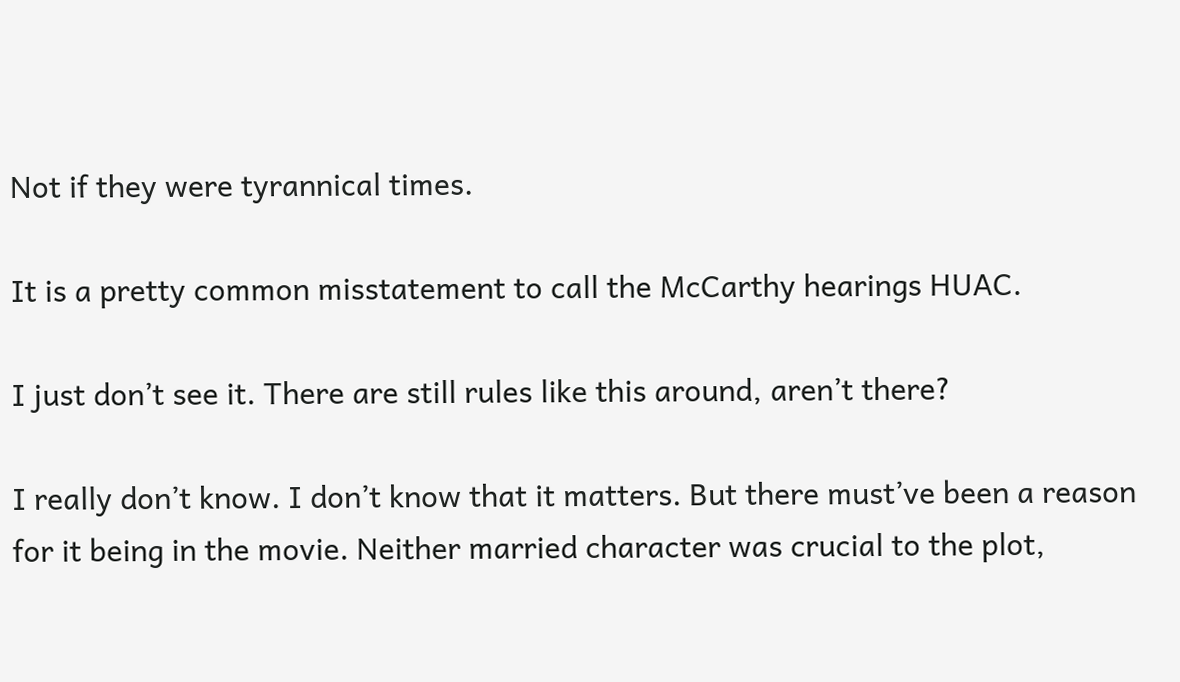Not if they were tyrannical times.

It is a pretty common misstatement to call the McCarthy hearings HUAC.

I just don’t see it. There are still rules like this around, aren’t there?

I really don’t know. I don’t know that it matters. But there must’ve been a reason for it being in the movie. Neither married character was crucial to the plot,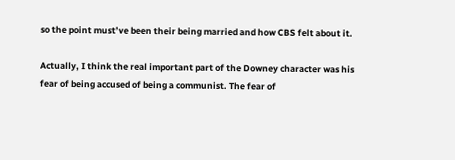so the point must’ve been their being married and how CBS felt about it.

Actually, I think the real important part of the Downey character was his fear of being accused of being a communist. The fear of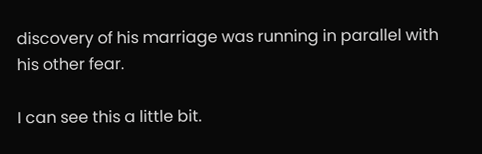discovery of his marriage was running in parallel with his other fear.

I can see this a little bit.